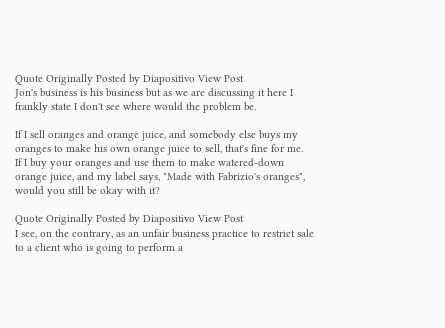Quote Originally Posted by Diapositivo View Post
Jon's business is his business but as we are discussing it here I frankly state I don't see where would the problem be.

If I sell oranges and orange juice, and somebody else buys my oranges to make his own orange juice to sell, that's fine for me.
If I buy your oranges and use them to make watered-down orange juice, and my label says, "Made with Fabrizio's oranges", would you still be okay with it?

Quote Originally Posted by Diapositivo View Post
I see, on the contrary, as an unfair business practice to restrict sale to a client who is going to perform a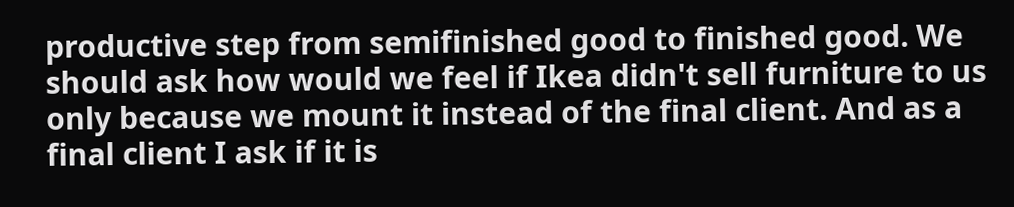productive step from semifinished good to finished good. We should ask how would we feel if Ikea didn't sell furniture to us only because we mount it instead of the final client. And as a final client I ask if it is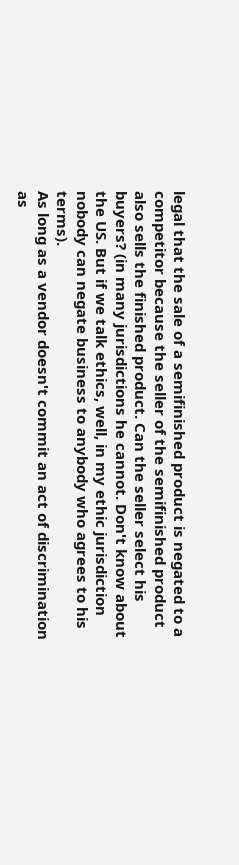legal that the sale of a semifinished product is negated to a competitor because the seller of the semifinished product also sells the finished product. Can the seller select his buyers? (in many jurisdictions he cannot. Don't know about the US. But if we talk ethics, well, in my ethic jurisdiction nobody can negate business to anybody who agrees to his terms).
As long as a vendor doesn't commit an act of discrimination as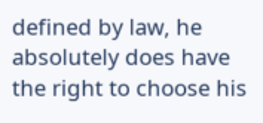defined by law, he absolutely does have the right to choose his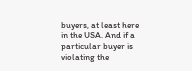buyers, at least here in the USA. And if a particular buyer is violating the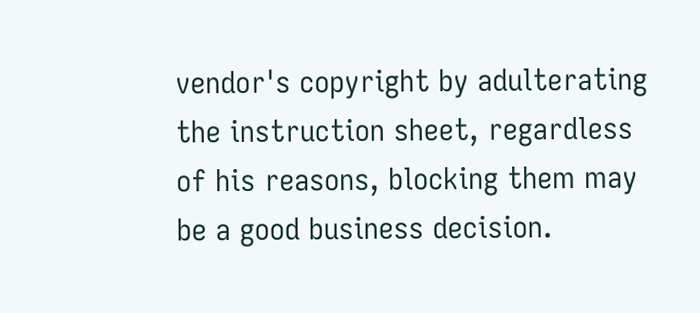vendor's copyright by adulterating the instruction sheet, regardless of his reasons, blocking them may be a good business decision.